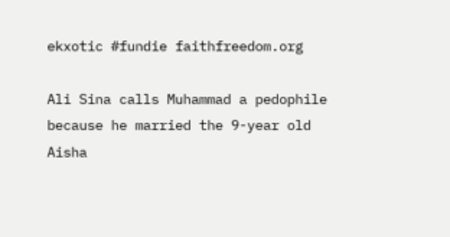ekxotic #fundie faithfreedom.org

Ali Sina calls Muhammad a pedophile because he married the 9-year old Aisha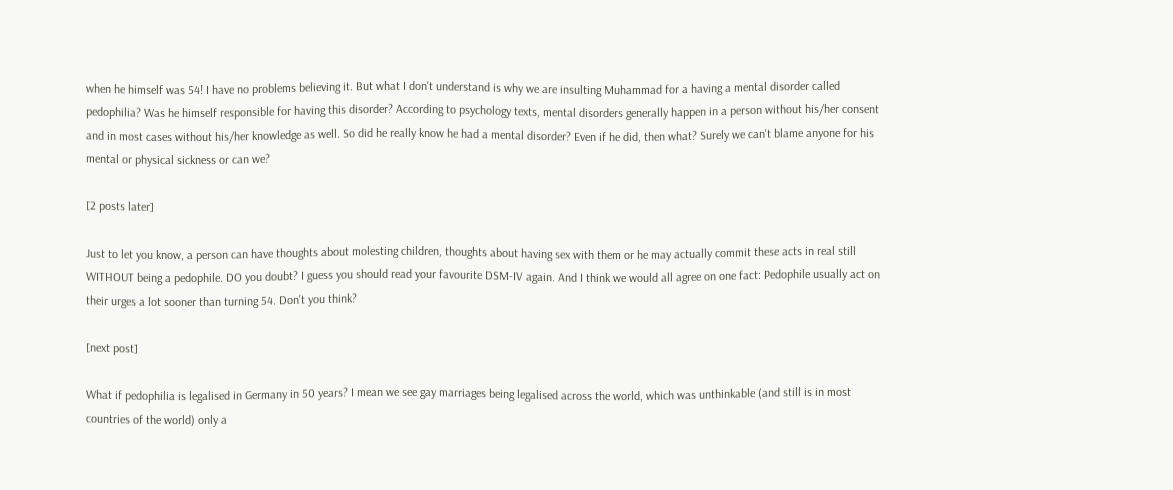when he himself was 54! I have no problems believing it. But what I don't understand is why we are insulting Muhammad for a having a mental disorder called pedophilia? Was he himself responsible for having this disorder? According to psychology texts, mental disorders generally happen in a person without his/her consent and in most cases without his/her knowledge as well. So did he really know he had a mental disorder? Even if he did, then what? Surely we can't blame anyone for his mental or physical sickness or can we?

[2 posts later]

Just to let you know, a person can have thoughts about molesting children, thoughts about having sex with them or he may actually commit these acts in real still WITHOUT being a pedophile. DO you doubt? I guess you should read your favourite DSM-IV again. And I think we would all agree on one fact: Pedophile usually act on their urges a lot sooner than turning 54. Don't you think?

[next post]

What if pedophilia is legalised in Germany in 50 years? I mean we see gay marriages being legalised across the world, which was unthinkable (and still is in most countries of the world) only a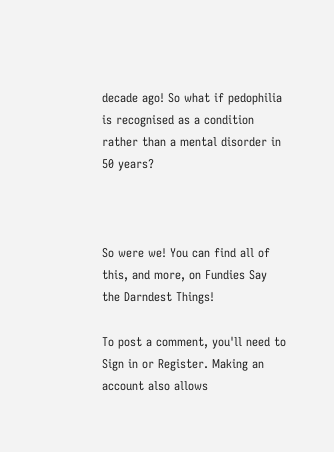decade ago! So what if pedophilia is recognised as a condition rather than a mental disorder in 50 years?



So were we! You can find all of this, and more, on Fundies Say the Darndest Things!

To post a comment, you'll need to Sign in or Register. Making an account also allows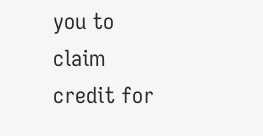you to claim credit for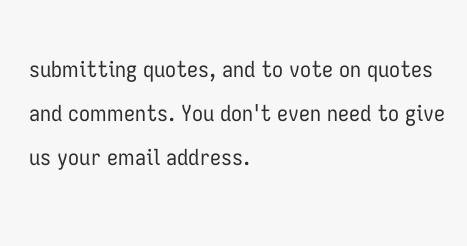submitting quotes, and to vote on quotes and comments. You don't even need to give us your email address.